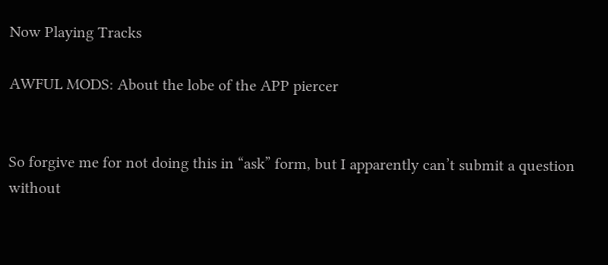Now Playing Tracks

AWFUL MODS: About the lobe of the APP piercer


So forgive me for not doing this in “ask” form, but I apparently can’t submit a question without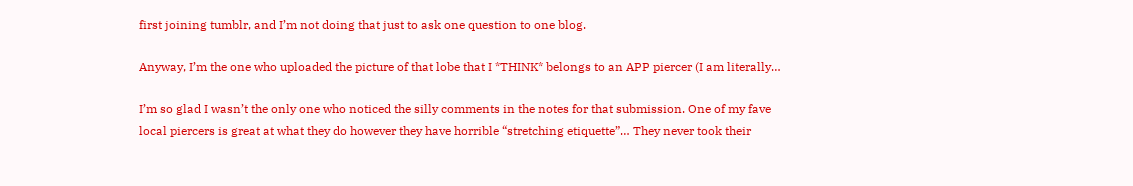first joining tumblr, and I’m not doing that just to ask one question to one blog.

Anyway, I’m the one who uploaded the picture of that lobe that I *THINK* belongs to an APP piercer (I am literally…

I’m so glad I wasn’t the only one who noticed the silly comments in the notes for that submission. One of my fave local piercers is great at what they do however they have horrible “stretching etiquette”… They never took their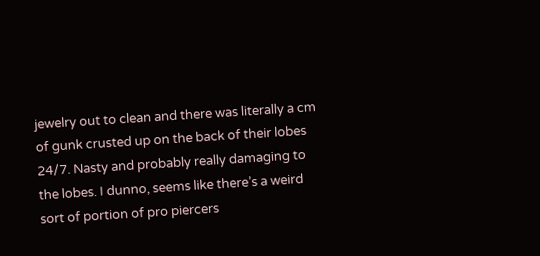jewelry out to clean and there was literally a cm of gunk crusted up on the back of their lobes 24/7. Nasty and probably really damaging to the lobes. I dunno, seems like there’s a weird sort of portion of pro piercers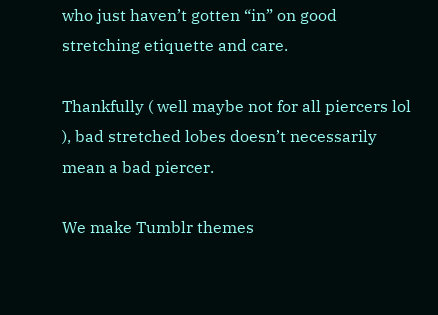who just haven’t gotten “in” on good stretching etiquette and care.

Thankfully ( well maybe not for all piercers lol ), bad stretched lobes doesn’t necessarily mean a bad piercer.

We make Tumblr themes